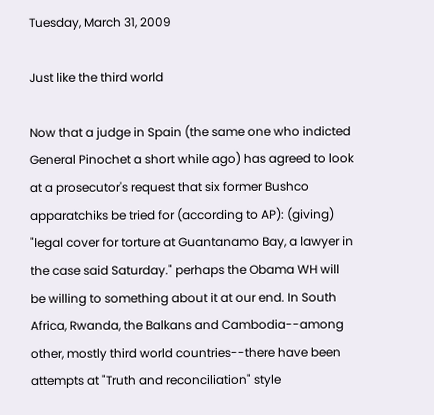Tuesday, March 31, 2009

Just like the third world

Now that a judge in Spain (the same one who indicted General Pinochet a short while ago) has agreed to look at a prosecutor's request that six former Bushco apparatchiks be tried for (according to AP): (giving) "legal cover for torture at Guantanamo Bay, a lawyer in the case said Saturday." perhaps the Obama WH will be willing to something about it at our end. In South Africa, Rwanda, the Balkans and Cambodia--among other, mostly third world countries--there have been attempts at "Truth and reconciliation" style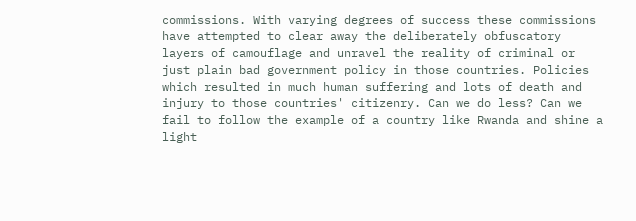commissions. With varying degrees of success these commissions have attempted to clear away the deliberately obfuscatory layers of camouflage and unravel the reality of criminal or just plain bad government policy in those countries. Policies which resulted in much human suffering and lots of death and injury to those countries' citizenry. Can we do less? Can we fail to follow the example of a country like Rwanda and shine a light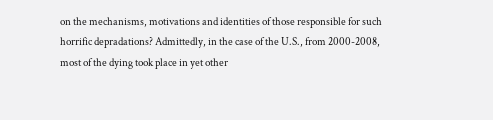on the mechanisms, motivations and identities of those responsible for such horrific depradations? Admittedly, in the case of the U.S., from 2000-2008, most of the dying took place in yet other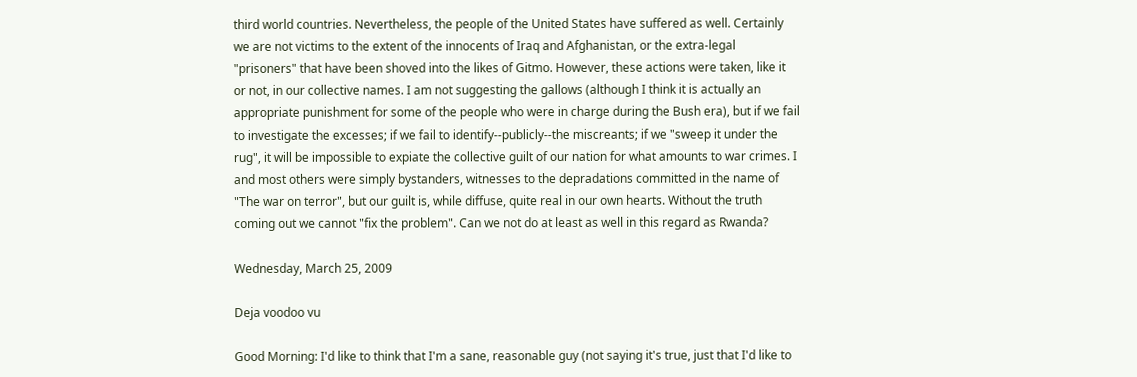third world countries. Nevertheless, the people of the United States have suffered as well. Certainly we are not victims to the extent of the innocents of Iraq and Afghanistan, or the extra-legal "prisoners" that have been shoved into the likes of Gitmo. However, these actions were taken, like it or not, in our collective names. I am not suggesting the gallows (although I think it is actually an appropriate punishment for some of the people who were in charge during the Bush era), but if we fail to investigate the excesses; if we fail to identify--publicly--the miscreants; if we "sweep it under the rug", it will be impossible to expiate the collective guilt of our nation for what amounts to war crimes. I and most others were simply bystanders, witnesses to the depradations committed in the name of "The war on terror", but our guilt is, while diffuse, quite real in our own hearts. Without the truth coming out we cannot "fix the problem". Can we not do at least as well in this regard as Rwanda?

Wednesday, March 25, 2009

Deja voodoo vu

Good Morning: I'd like to think that I'm a sane, reasonable guy (not saying it's true, just that I'd like to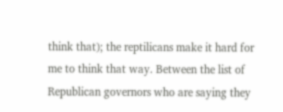think that); the reptilicans make it hard for me to think that way. Between the list of Republican governors who are saying they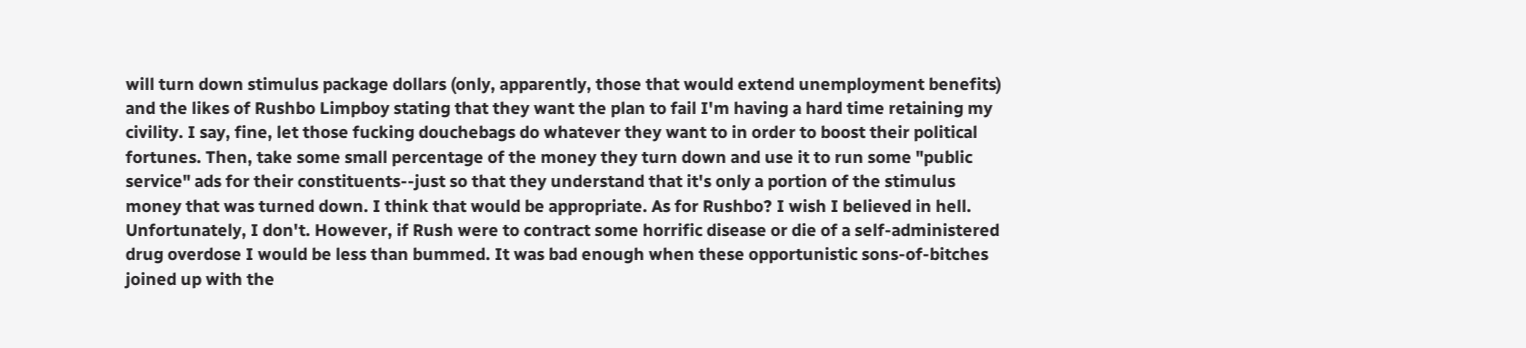will turn down stimulus package dollars (only, apparently, those that would extend unemployment benefits) and the likes of Rushbo Limpboy stating that they want the plan to fail I'm having a hard time retaining my civility. I say, fine, let those fucking douchebags do whatever they want to in order to boost their political fortunes. Then, take some small percentage of the money they turn down and use it to run some "public service" ads for their constituents--just so that they understand that it's only a portion of the stimulus money that was turned down. I think that would be appropriate. As for Rushbo? I wish I believed in hell. Unfortunately, I don't. However, if Rush were to contract some horrific disease or die of a self-administered drug overdose I would be less than bummed. It was bad enough when these opportunistic sons-of-bitches joined up with the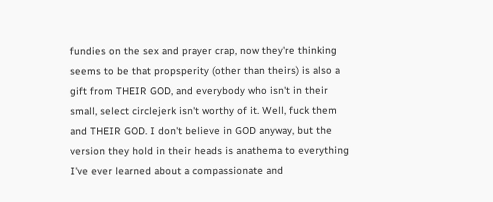fundies on the sex and prayer crap, now they're thinking seems to be that propsperity (other than theirs) is also a gift from THEIR GOD, and everybody who isn't in their small, select circlejerk isn't worthy of it. Well, fuck them and THEIR GOD. I don't believe in GOD anyway, but the version they hold in their heads is anathema to everything I've ever learned about a compassionate and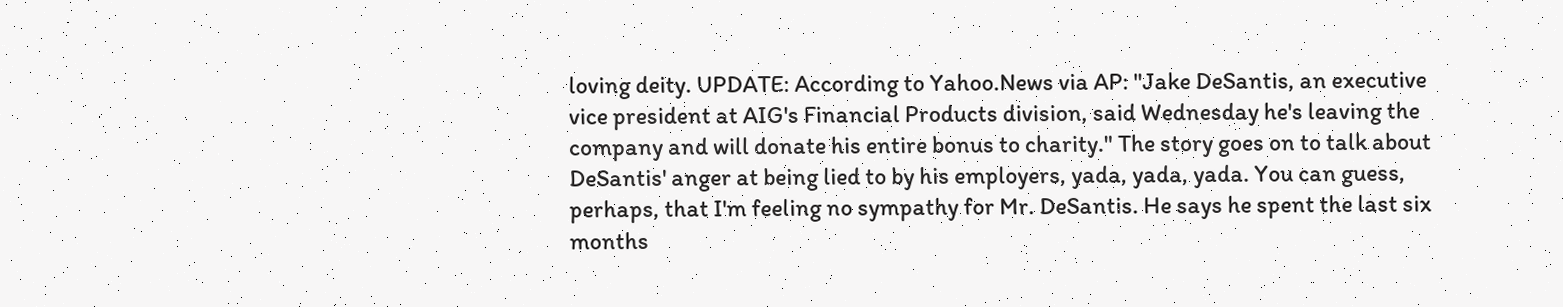loving deity. UPDATE: According to Yahoo.News via AP: "Jake DeSantis, an executive vice president at AIG's Financial Products division, said Wednesday he's leaving the company and will donate his entire bonus to charity." The story goes on to talk about DeSantis' anger at being lied to by his employers, yada, yada, yada. You can guess, perhaps, that I'm feeling no sympathy for Mr. DeSantis. He says he spent the last six months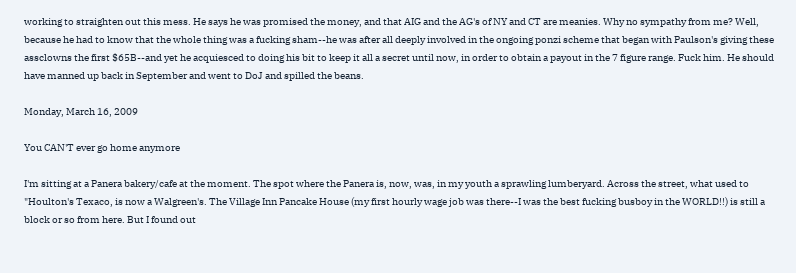working to straighten out this mess. He says he was promised the money, and that AIG and the AG's of NY and CT are meanies. Why no sympathy from me? Well, because he had to know that the whole thing was a fucking sham--he was after all deeply involved in the ongoing ponzi scheme that began with Paulson's giving these assclowns the first $65B--and yet he acquiesced to doing his bit to keep it all a secret until now, in order to obtain a payout in the 7 figure range. Fuck him. He should have manned up back in September and went to DoJ and spilled the beans.

Monday, March 16, 2009

You CAN'T ever go home anymore

I'm sitting at a Panera bakery/cafe at the moment. The spot where the Panera is, now, was, in my youth a sprawling lumberyard. Across the street, what used to "Houlton's Texaco, is now a Walgreen's. The Village Inn Pancake House (my first hourly wage job was there--I was the best fucking busboy in the WORLD!!) is still a block or so from here. But I found out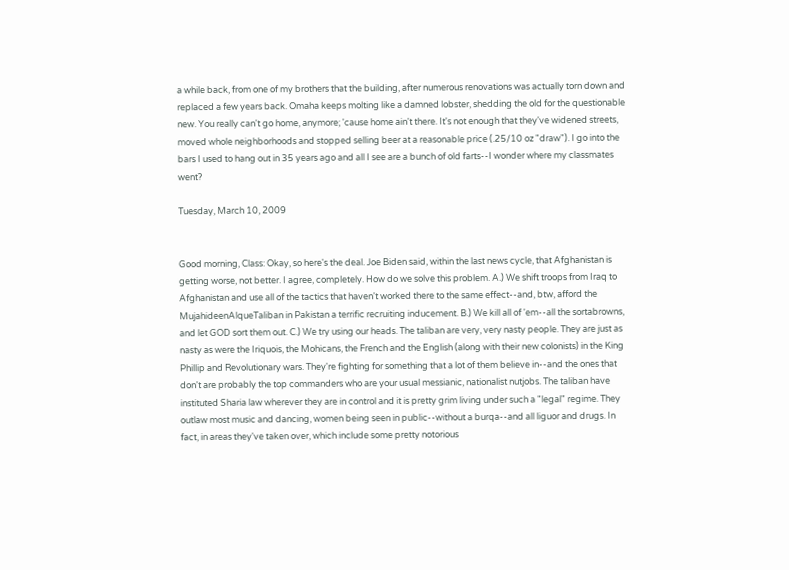a while back, from one of my brothers that the building, after numerous renovations was actually torn down and replaced a few years back. Omaha keeps molting like a damned lobster, shedding the old for the questionable new. You really can't go home, anymore; 'cause home ain't there. It's not enough that they've widened streets, moved whole neighborhoods and stopped selling beer at a reasonable price (.25/10 oz "draw"). I go into the bars I used to hang out in 35 years ago and all I see are a bunch of old farts--I wonder where my classmates went?

Tuesday, March 10, 2009


Good morning, Class: Okay, so here's the deal. Joe Biden said, within the last news cycle, that Afghanistan is getting worse, not better. I agree, completely. How do we solve this problem. A.) We shift troops from Iraq to Afghanistan and use all of the tactics that haven't worked there to the same effect--and, btw, afford the MujahideenAlqueTaliban in Pakistan a terrific recruiting inducement. B.) We kill all of 'em--all the sortabrowns, and let GOD sort them out. C.) We try using our heads. The taliban are very, very nasty people. They are just as nasty as were the Iriquois, the Mohicans, the French and the English (along with their new colonists) in the King Phillip and Revolutionary wars. They're fighting for something that a lot of them believe in--and the ones that don't are probably the top commanders who are your usual messianic, nationalist nutjobs. The taliban have instituted Sharia law wherever they are in control and it is pretty grim living under such a "legal" regime. They outlaw most music and dancing, women being seen in public--without a burqa--and all liguor and drugs. In fact, in areas they've taken over, which include some pretty notorious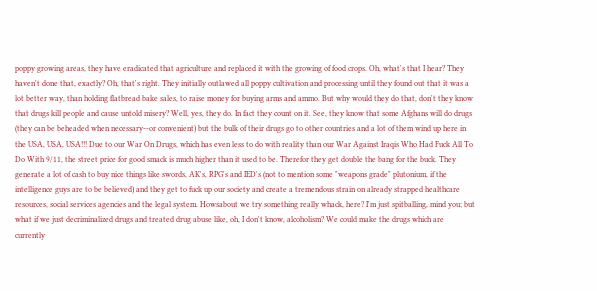poppy growing areas, they have eradicated that agriculture and replaced it with the growing of food crops. Oh, what's that I hear? They haven't done that, exactly? Oh, that's right. They initially outlawed all poppy cultivation and processing until they found out that it was a lot better way, than holding flatbread bake sales, to raise money for buying arms and ammo. But why would they do that, don't they know that drugs kill people and cause untold misery? Well, yes, they do. In fact they count on it. See, they know that some Afghans will do drugs (they can be beheaded when necessary--or convenient) but the bulk of their drugs go to other countries and a lot of them wind up here in the USA, USA, USA!!! Due to our War On Drugs, which has even less to do with reality than our War Against Iraqis Who Had Fuck All To Do With 9/11, the street price for good smack is much higher than it used to be. Therefor they get double the bang for the buck. They generate a lot of cash to buy nice things like swords, AK's, RPG's and IED's (not to mention some "weapons grade" plutonium, if the intelligence guys are to be believed) and they get to fuck up our society and create a tremendous strain on already strapped healthcare resources, social services agencies and the legal system. Howsabout we try something really whack, here? I'm just spitballing, mind you; but what if we just decriminalized drugs and treated drug abuse like, oh, I don't know, alcoholism? We could make the drugs which are currently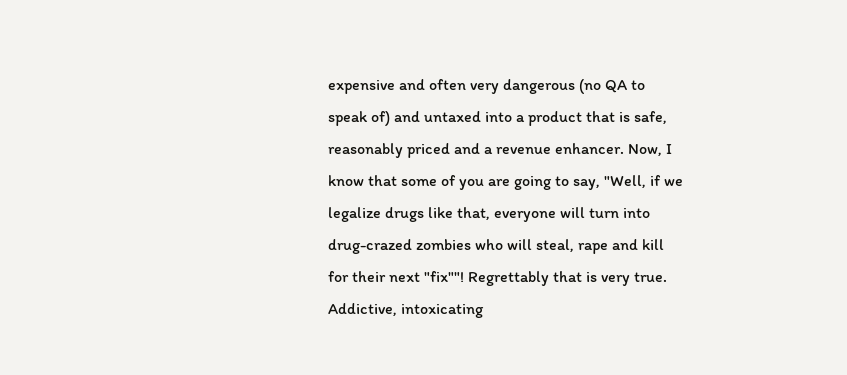expensive and often very dangerous (no QA to speak of) and untaxed into a product that is safe, reasonably priced and a revenue enhancer. Now, I know that some of you are going to say, "Well, if we legalize drugs like that, everyone will turn into drug-crazed zombies who will steal, rape and kill for their next "fix""! Regrettably that is very true. Addictive, intoxicating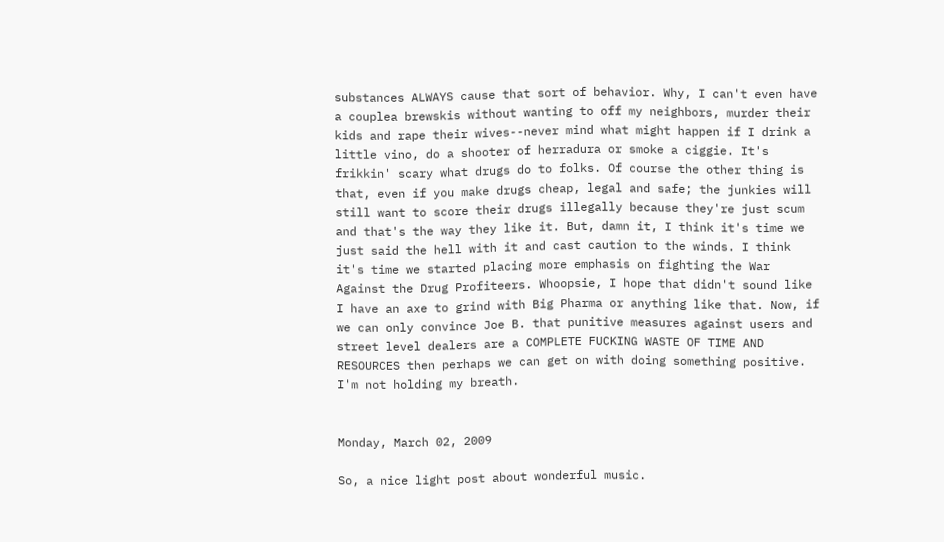substances ALWAYS cause that sort of behavior. Why, I can't even have a couplea brewskis without wanting to off my neighbors, murder their kids and rape their wives--never mind what might happen if I drink a little vino, do a shooter of herradura or smoke a ciggie. It's frikkin' scary what drugs do to folks. Of course the other thing is that, even if you make drugs cheap, legal and safe; the junkies will still want to score their drugs illegally because they're just scum and that's the way they like it. But, damn it, I think it's time we just said the hell with it and cast caution to the winds. I think it's time we started placing more emphasis on fighting the War Against the Drug Profiteers. Whoopsie, I hope that didn't sound like I have an axe to grind with Big Pharma or anything like that. Now, if we can only convince Joe B. that punitive measures against users and street level dealers are a COMPLETE FUCKING WASTE OF TIME AND RESOURCES then perhaps we can get on with doing something positive. I'm not holding my breath.


Monday, March 02, 2009

So, a nice light post about wonderful music.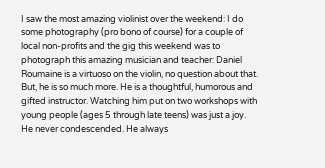I saw the most amazing violinist over the weekend: I do some photography (pro bono of course) for a couple of local non-profits and the gig this weekend was to photograph this amazing musician and teacher: Daniel Roumaine is a virtuoso on the violin, no question about that. But, he is so much more. He is a thoughtful, humorous and gifted instructor. Watching him put on two workshops with young people (ages 5 through late teens) was just a joy. He never condescended. He always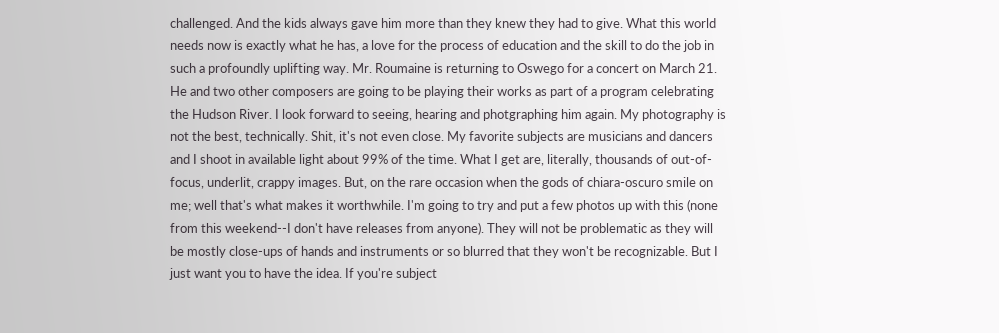challenged. And the kids always gave him more than they knew they had to give. What this world needs now is exactly what he has, a love for the process of education and the skill to do the job in such a profoundly uplifting way. Mr. Roumaine is returning to Oswego for a concert on March 21. He and two other composers are going to be playing their works as part of a program celebrating the Hudson River. I look forward to seeing, hearing and photgraphing him again. My photography is not the best, technically. Shit, it's not even close. My favorite subjects are musicians and dancers and I shoot in available light about 99% of the time. What I get are, literally, thousands of out-of-focus, underlit, crappy images. But, on the rare occasion when the gods of chiara-oscuro smile on me; well that's what makes it worthwhile. I'm going to try and put a few photos up with this (none from this weekend--I don't have releases from anyone). They will not be problematic as they will be mostly close-ups of hands and instruments or so blurred that they won't be recognizable. But I just want you to have the idea. If you're subject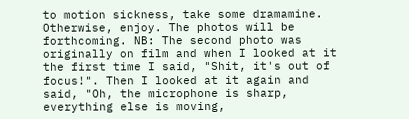to motion sickness, take some dramamine. Otherwise, enjoy. The photos will be forthcoming. NB: The second photo was originally on film and when I looked at it the first time I said, "Shit, it's out of focus!". Then I looked at it again and said, "Oh, the microphone is sharp, everything else is moving,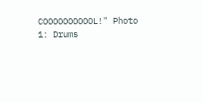COOOOOOOOOOL!" Photo 1: Drums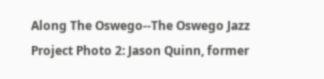Along The Oswego--The Oswego Jazz Project Photo 2: Jason Quinn, former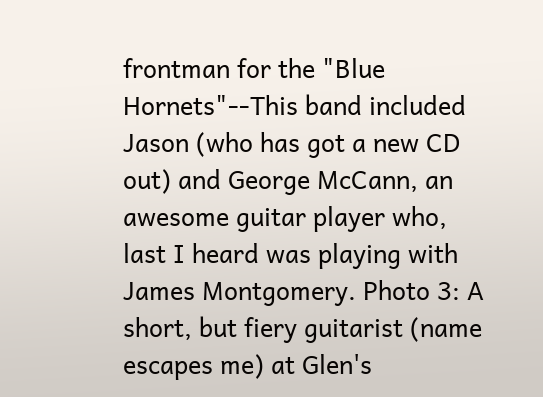frontman for the "Blue Hornets"--This band included Jason (who has got a new CD out) and George McCann, an awesome guitar player who, last I heard was playing with James Montgomery. Photo 3: A short, but fiery guitarist (name escapes me) at Glen's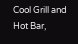Cool Grill and Hot Bar,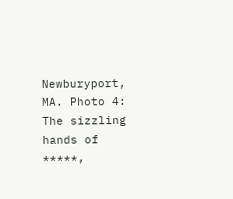Newburyport, MA. Photo 4: The sizzling hands of *****,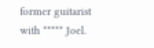former guitarist with ***** Joel.